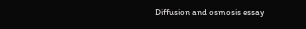Diffusion and osmosis essay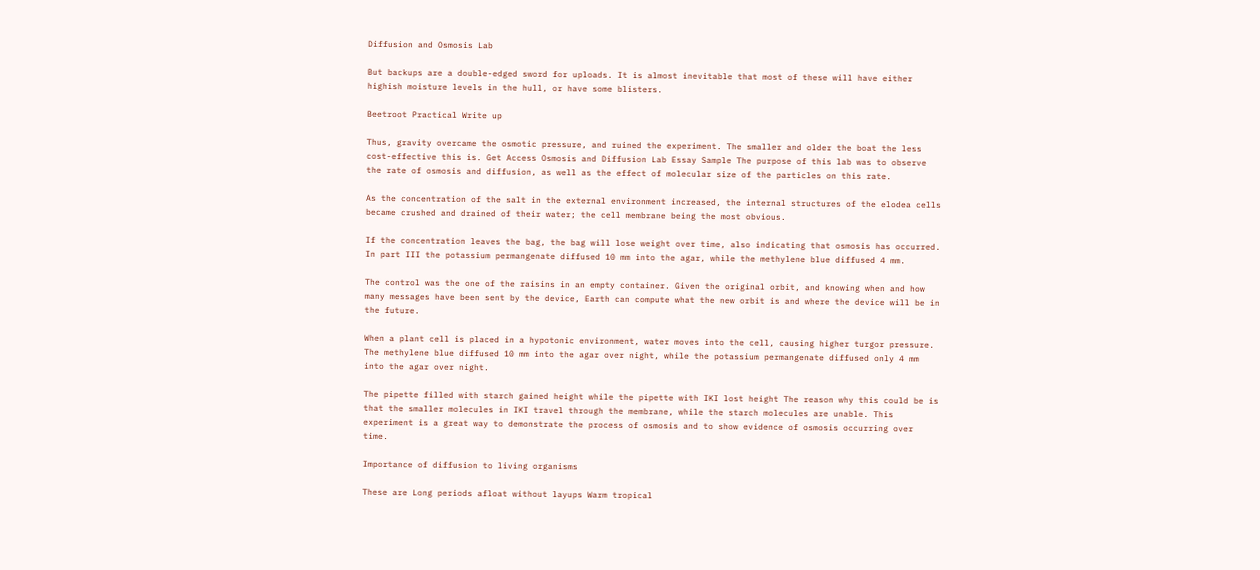Diffusion and Osmosis Lab

But backups are a double-edged sword for uploads. It is almost inevitable that most of these will have either highish moisture levels in the hull, or have some blisters.

Beetroot Practical Write up

Thus, gravity overcame the osmotic pressure, and ruined the experiment. The smaller and older the boat the less cost-effective this is. Get Access Osmosis and Diffusion Lab Essay Sample The purpose of this lab was to observe the rate of osmosis and diffusion, as well as the effect of molecular size of the particles on this rate.

As the concentration of the salt in the external environment increased, the internal structures of the elodea cells became crushed and drained of their water; the cell membrane being the most obvious.

If the concentration leaves the bag, the bag will lose weight over time, also indicating that osmosis has occurred. In part III the potassium permangenate diffused 10 mm into the agar, while the methylene blue diffused 4 mm.

The control was the one of the raisins in an empty container. Given the original orbit, and knowing when and how many messages have been sent by the device, Earth can compute what the new orbit is and where the device will be in the future.

When a plant cell is placed in a hypotonic environment, water moves into the cell, causing higher turgor pressure. The methylene blue diffused 10 mm into the agar over night, while the potassium permangenate diffused only 4 mm into the agar over night.

The pipette filled with starch gained height while the pipette with IKI lost height The reason why this could be is that the smaller molecules in IKI travel through the membrane, while the starch molecules are unable. This experiment is a great way to demonstrate the process of osmosis and to show evidence of osmosis occurring over time.

Importance of diffusion to living organisms

These are Long periods afloat without layups Warm tropical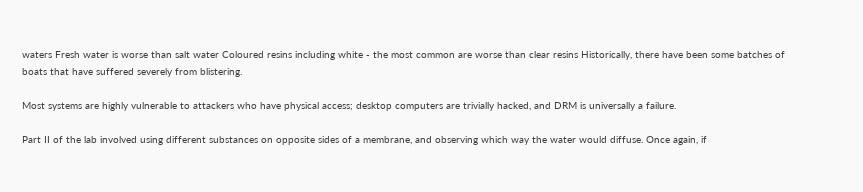waters Fresh water is worse than salt water Coloured resins including white - the most common are worse than clear resins Historically, there have been some batches of boats that have suffered severely from blistering.

Most systems are highly vulnerable to attackers who have physical access; desktop computers are trivially hacked, and DRM is universally a failure.

Part II of the lab involved using different substances on opposite sides of a membrane, and observing which way the water would diffuse. Once again, if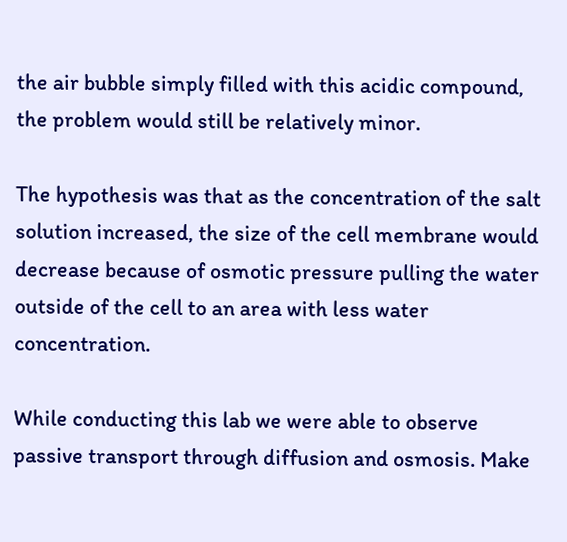the air bubble simply filled with this acidic compound, the problem would still be relatively minor.

The hypothesis was that as the concentration of the salt solution increased, the size of the cell membrane would decrease because of osmotic pressure pulling the water outside of the cell to an area with less water concentration.

While conducting this lab we were able to observe passive transport through diffusion and osmosis. Make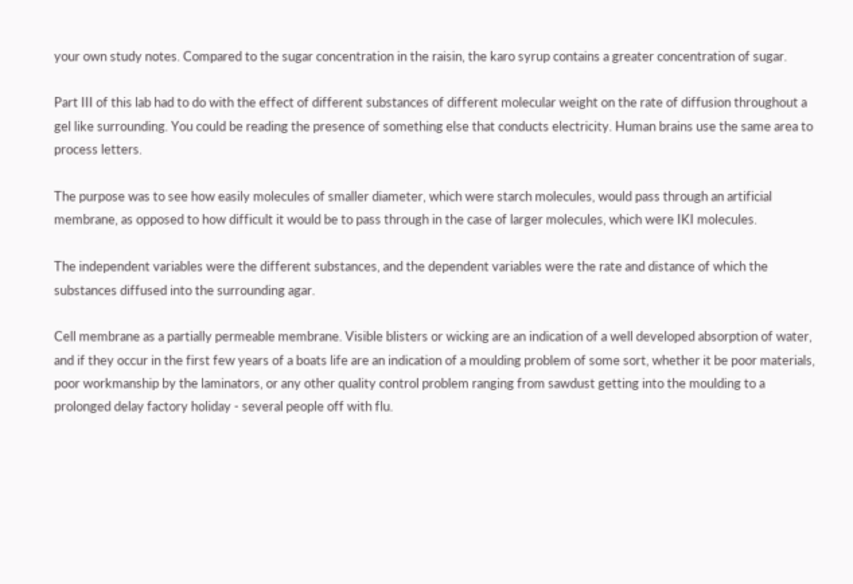your own study notes. Compared to the sugar concentration in the raisin, the karo syrup contains a greater concentration of sugar.

Part III of this lab had to do with the effect of different substances of different molecular weight on the rate of diffusion throughout a gel like surrounding. You could be reading the presence of something else that conducts electricity. Human brains use the same area to process letters.

The purpose was to see how easily molecules of smaller diameter, which were starch molecules, would pass through an artificial membrane, as opposed to how difficult it would be to pass through in the case of larger molecules, which were IKI molecules.

The independent variables were the different substances, and the dependent variables were the rate and distance of which the substances diffused into the surrounding agar.

Cell membrane as a partially permeable membrane. Visible blisters or wicking are an indication of a well developed absorption of water, and if they occur in the first few years of a boats life are an indication of a moulding problem of some sort, whether it be poor materials, poor workmanship by the laminators, or any other quality control problem ranging from sawdust getting into the moulding to a prolonged delay factory holiday - several people off with flu.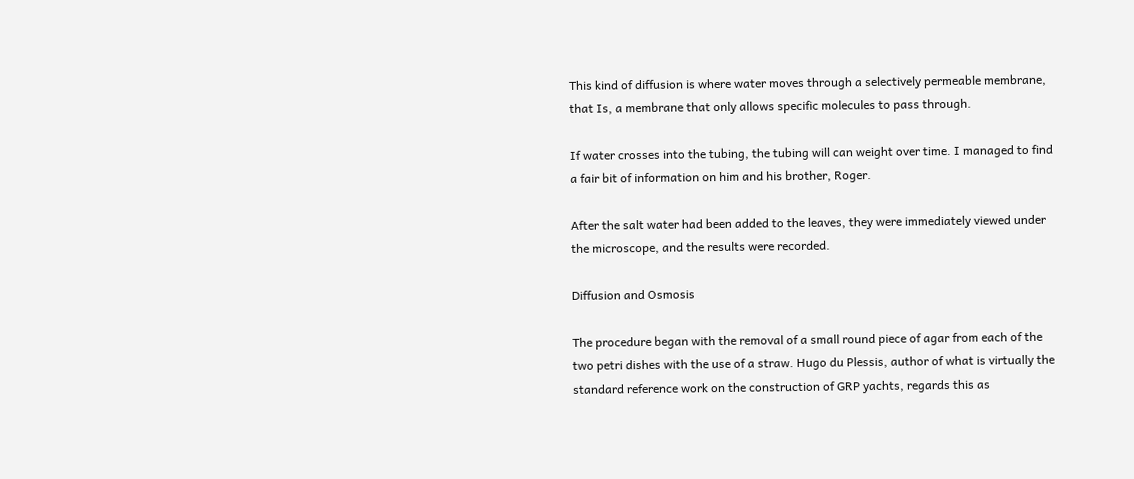This kind of diffusion is where water moves through a selectively permeable membrane, that Is, a membrane that only allows specific molecules to pass through.

If water crosses into the tubing, the tubing will can weight over time. I managed to find a fair bit of information on him and his brother, Roger.

After the salt water had been added to the leaves, they were immediately viewed under the microscope, and the results were recorded.

Diffusion and Osmosis

The procedure began with the removal of a small round piece of agar from each of the two petri dishes with the use of a straw. Hugo du Plessis, author of what is virtually the standard reference work on the construction of GRP yachts, regards this as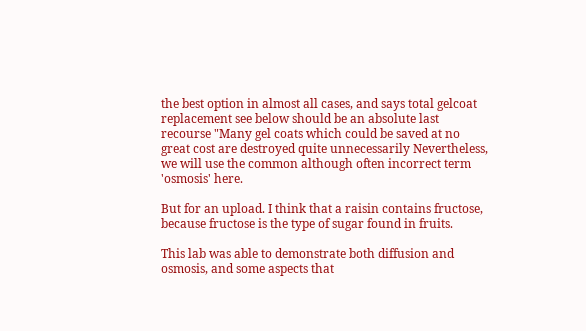the best option in almost all cases, and says total gelcoat replacement see below should be an absolute last recourse "Many gel coats which could be saved at no great cost are destroyed quite unnecessarily Nevertheless, we will use the common although often incorrect term 'osmosis' here.

But for an upload. I think that a raisin contains fructose, because fructose is the type of sugar found in fruits.

This lab was able to demonstrate both diffusion and osmosis, and some aspects that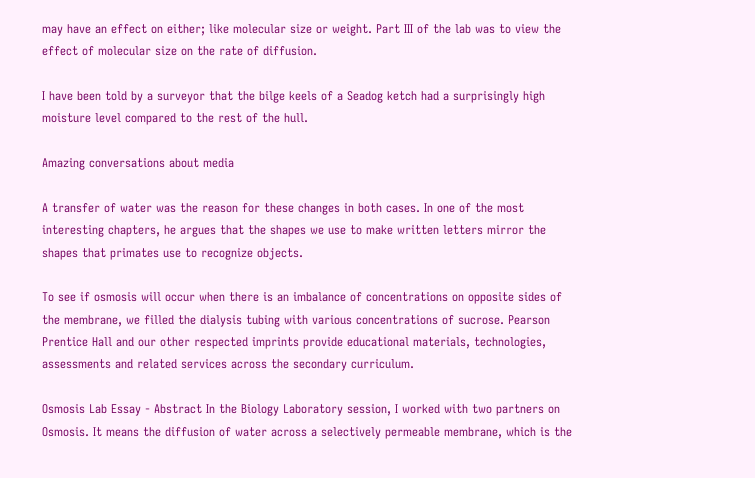may have an effect on either; like molecular size or weight. Part III of the lab was to view the effect of molecular size on the rate of diffusion.

I have been told by a surveyor that the bilge keels of a Seadog ketch had a surprisingly high moisture level compared to the rest of the hull.

Amazing conversations about media

A transfer of water was the reason for these changes in both cases. In one of the most interesting chapters, he argues that the shapes we use to make written letters mirror the shapes that primates use to recognize objects.

To see if osmosis will occur when there is an imbalance of concentrations on opposite sides of the membrane, we filled the dialysis tubing with various concentrations of sucrose. Pearson Prentice Hall and our other respected imprints provide educational materials, technologies, assessments and related services across the secondary curriculum.

Osmosis Lab Essay - Abstract In the Biology Laboratory session, I worked with two partners on Osmosis. It means the diffusion of water across a selectively permeable membrane, which is the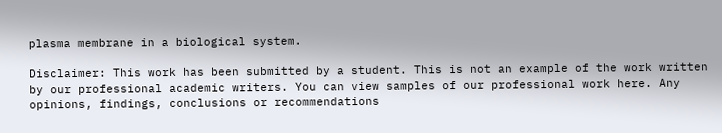plasma membrane in a biological system.

Disclaimer: This work has been submitted by a student. This is not an example of the work written by our professional academic writers. You can view samples of our professional work here. Any opinions, findings, conclusions or recommendations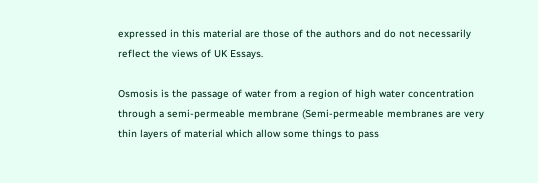expressed in this material are those of the authors and do not necessarily reflect the views of UK Essays.

Osmosis is the passage of water from a region of high water concentration through a semi-permeable membrane (Semi-permeable membranes are very thin layers of material which allow some things to pass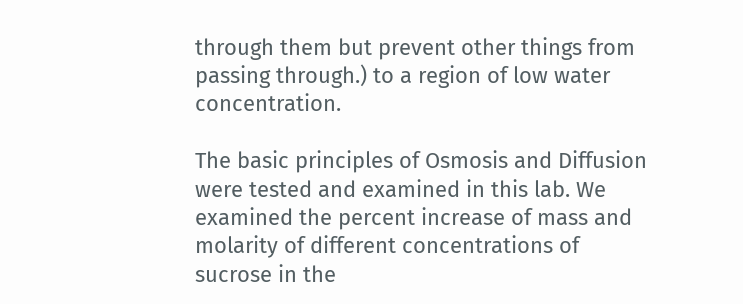through them but prevent other things from passing through.) to a region of low water concentration.

The basic principles of Osmosis and Diffusion were tested and examined in this lab. We examined the percent increase of mass and molarity of different concentrations of sucrose in the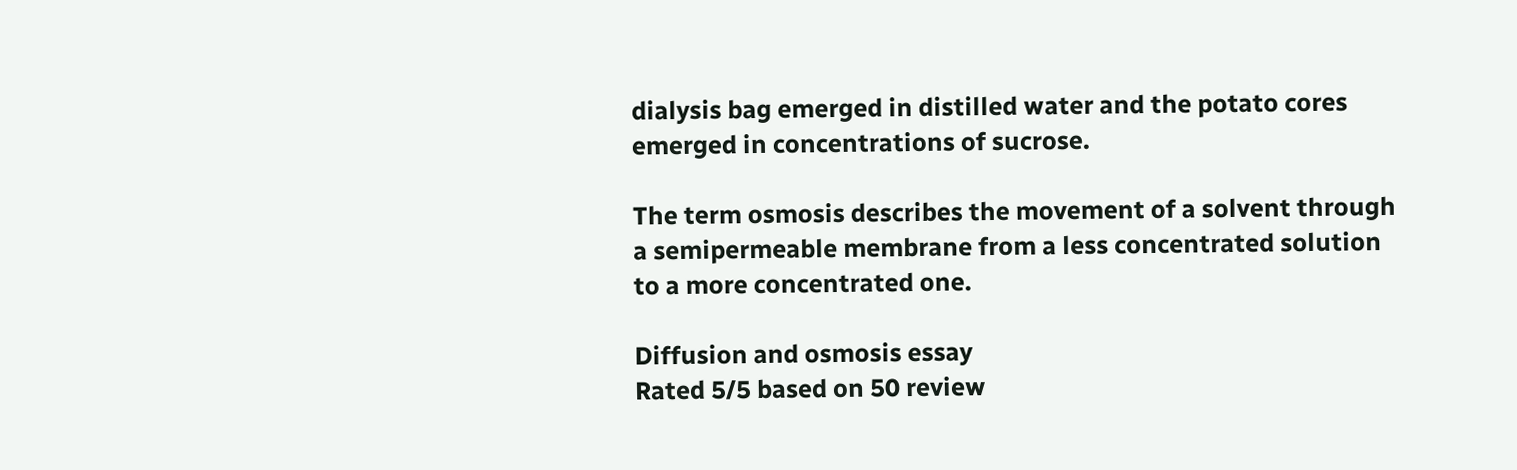dialysis bag emerged in distilled water and the potato cores emerged in concentrations of sucrose.

The term osmosis describes the movement of a solvent through a semipermeable membrane from a less concentrated solution to a more concentrated one.

Diffusion and osmosis essay
Rated 5/5 based on 50 review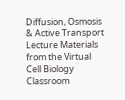Diffusion, Osmosis & Active Transport Lecture Materials from the Virtual Cell Biology Classroom